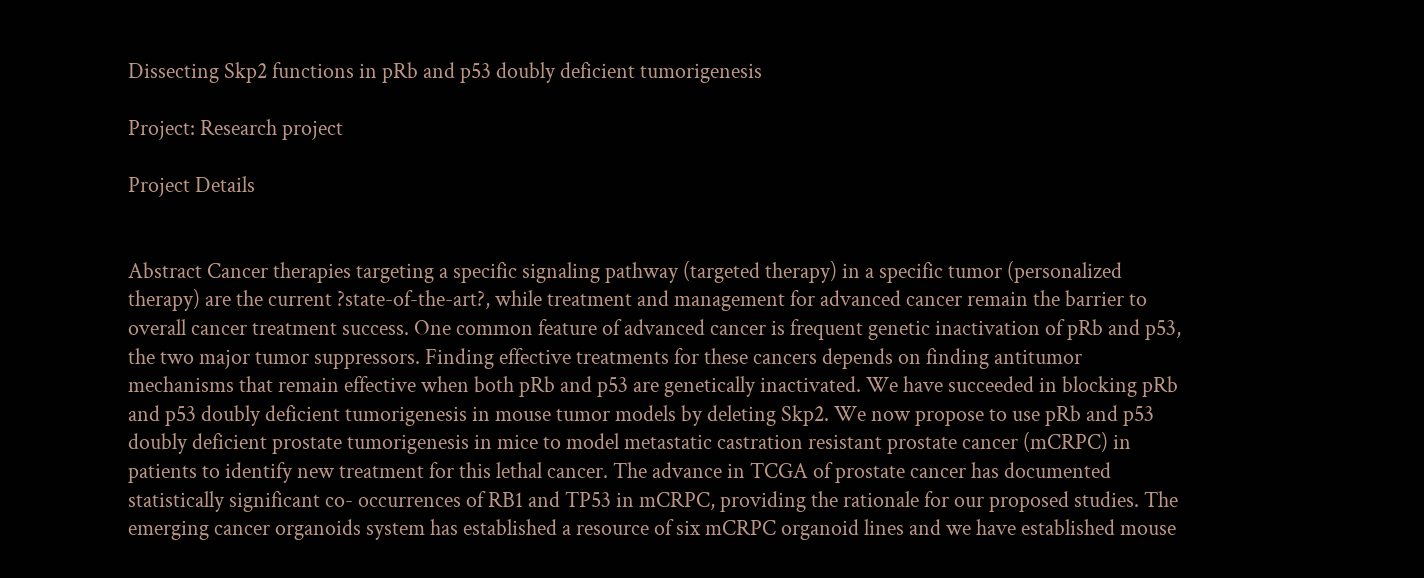Dissecting Skp2 functions in pRb and p53 doubly deficient tumorigenesis

Project: Research project

Project Details


Abstract Cancer therapies targeting a specific signaling pathway (targeted therapy) in a specific tumor (personalized therapy) are the current ?state-of-the-art?, while treatment and management for advanced cancer remain the barrier to overall cancer treatment success. One common feature of advanced cancer is frequent genetic inactivation of pRb and p53, the two major tumor suppressors. Finding effective treatments for these cancers depends on finding antitumor mechanisms that remain effective when both pRb and p53 are genetically inactivated. We have succeeded in blocking pRb and p53 doubly deficient tumorigenesis in mouse tumor models by deleting Skp2. We now propose to use pRb and p53 doubly deficient prostate tumorigenesis in mice to model metastatic castration resistant prostate cancer (mCRPC) in patients to identify new treatment for this lethal cancer. The advance in TCGA of prostate cancer has documented statistically significant co- occurrences of RB1 and TP53 in mCRPC, providing the rationale for our proposed studies. The emerging cancer organoids system has established a resource of six mCRPC organoid lines and we have established mouse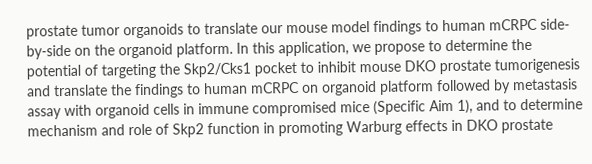prostate tumor organoids to translate our mouse model findings to human mCRPC side-by-side on the organoid platform. In this application, we propose to determine the potential of targeting the Skp2/Cks1 pocket to inhibit mouse DKO prostate tumorigenesis and translate the findings to human mCRPC on organoid platform followed by metastasis assay with organoid cells in immune compromised mice (Specific Aim 1), and to determine mechanism and role of Skp2 function in promoting Warburg effects in DKO prostate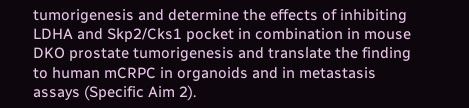tumorigenesis and determine the effects of inhibiting LDHA and Skp2/Cks1 pocket in combination in mouse DKO prostate tumorigenesis and translate the finding to human mCRPC in organoids and in metastasis assays (Specific Aim 2).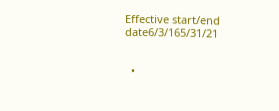Effective start/end date6/3/165/31/21


  •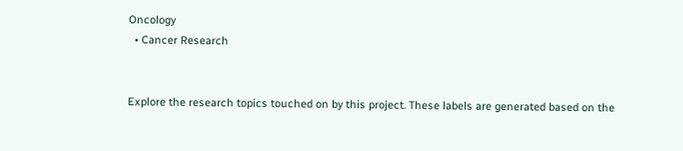Oncology
  • Cancer Research


Explore the research topics touched on by this project. These labels are generated based on the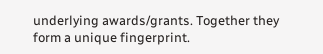underlying awards/grants. Together they form a unique fingerprint.